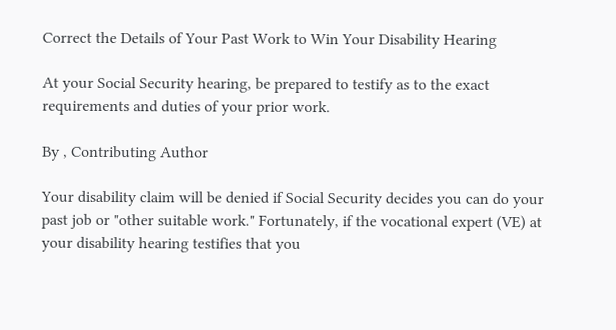Correct the Details of Your Past Work to Win Your Disability Hearing

At your Social Security hearing, be prepared to testify as to the exact requirements and duties of your prior work.

By , Contributing Author

Your disability claim will be denied if Social Security decides you can do your past job or "other suitable work." Fortunately, if the vocational expert (VE) at your disability hearing testifies that you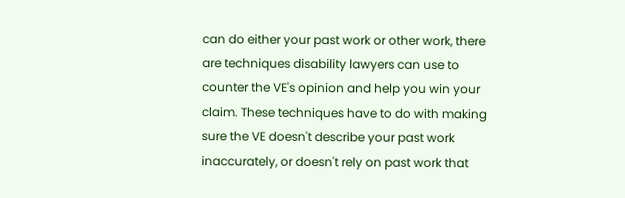can do either your past work or other work, there are techniques disability lawyers can use to counter the VE's opinion and help you win your claim. These techniques have to do with making sure the VE doesn't describe your past work inaccurately, or doesn't rely on past work that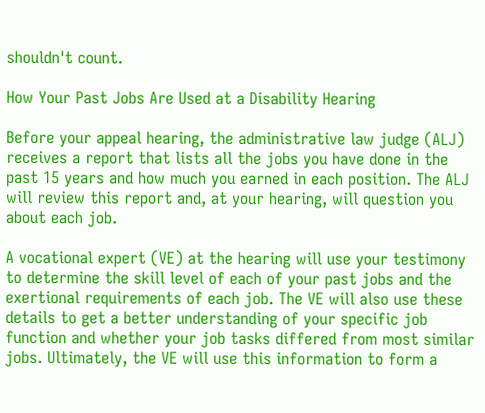shouldn't count.

How Your Past Jobs Are Used at a Disability Hearing

Before your appeal hearing, the administrative law judge (ALJ) receives a report that lists all the jobs you have done in the past 15 years and how much you earned in each position. The ALJ will review this report and, at your hearing, will question you about each job.

A vocational expert (VE) at the hearing will use your testimony to determine the skill level of each of your past jobs and the exertional requirements of each job. The VE will also use these details to get a better understanding of your specific job function and whether your job tasks differed from most similar jobs. Ultimately, the VE will use this information to form a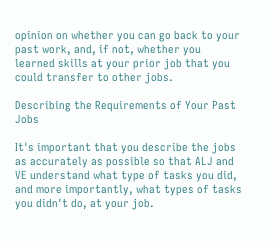opinion on whether you can go back to your past work, and, if not, whether you learned skills at your prior job that you could transfer to other jobs.

Describing the Requirements of Your Past Jobs

It's important that you describe the jobs as accurately as possible so that ALJ and VE understand what type of tasks you did, and more importantly, what types of tasks you didn't do, at your job.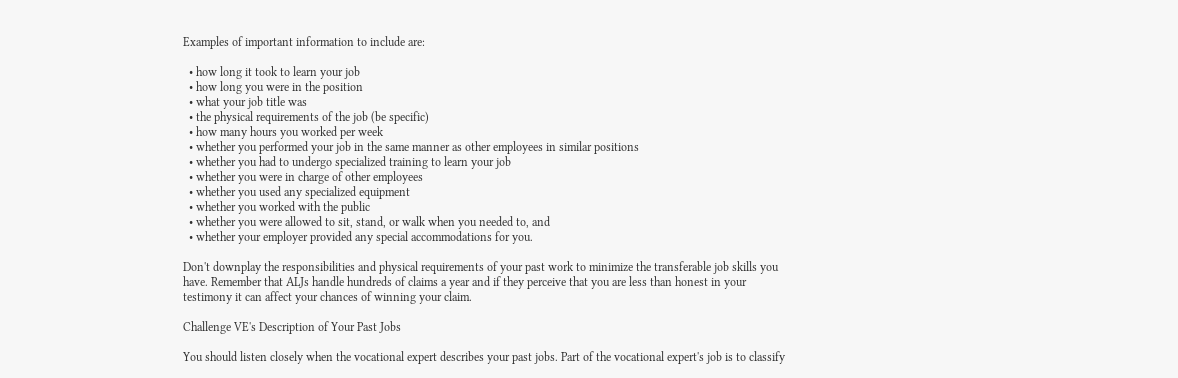Examples of important information to include are:

  • how long it took to learn your job
  • how long you were in the position
  • what your job title was
  • the physical requirements of the job (be specific)
  • how many hours you worked per week
  • whether you performed your job in the same manner as other employees in similar positions
  • whether you had to undergo specialized training to learn your job
  • whether you were in charge of other employees
  • whether you used any specialized equipment
  • whether you worked with the public
  • whether you were allowed to sit, stand, or walk when you needed to, and
  • whether your employer provided any special accommodations for you.

Don't downplay the responsibilities and physical requirements of your past work to minimize the transferable job skills you have. Remember that ALJs handle hundreds of claims a year and if they perceive that you are less than honest in your testimony it can affect your chances of winning your claim.

Challenge VE's Description of Your Past Jobs

You should listen closely when the vocational expert describes your past jobs. Part of the vocational expert's job is to classify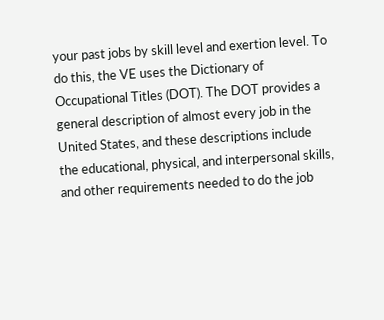your past jobs by skill level and exertion level. To do this, the VE uses the Dictionary of Occupational Titles (DOT). The DOT provides a general description of almost every job in the United States, and these descriptions include the educational, physical, and interpersonal skills, and other requirements needed to do the job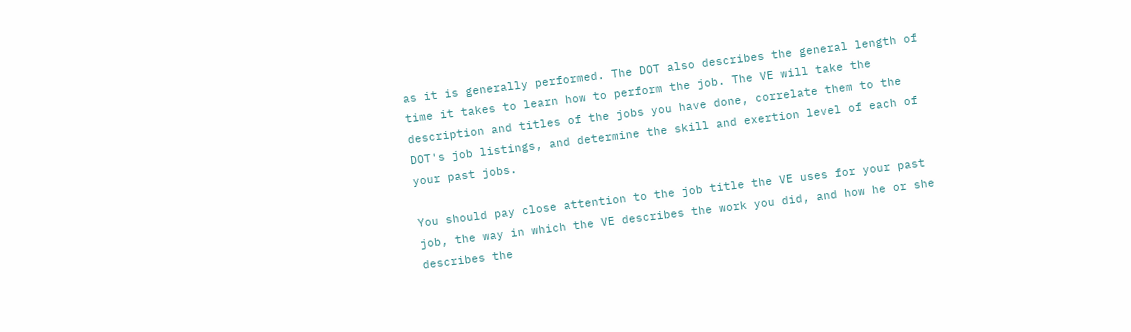as it is generally performed. The DOT also describes the general length of time it takes to learn how to perform the job. The VE will take the description and titles of the jobs you have done, correlate them to the DOT's job listings, and determine the skill and exertion level of each of your past jobs.

You should pay close attention to the job title the VE uses for your past job, the way in which the VE describes the work you did, and how he or she describes the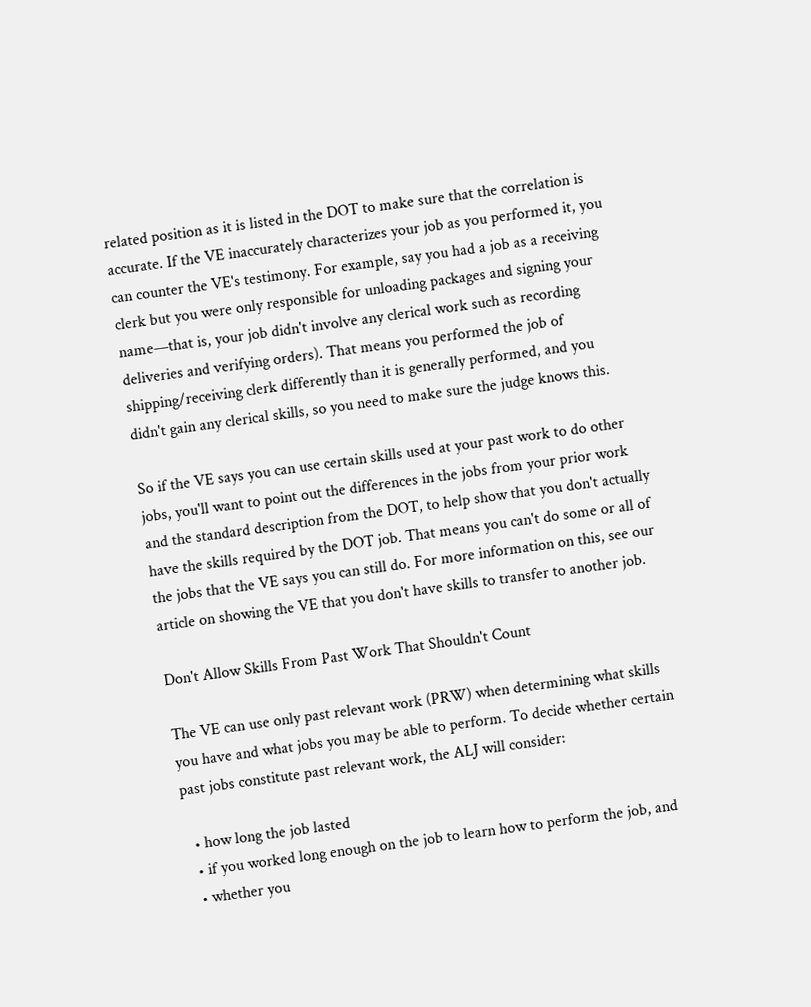related position as it is listed in the DOT to make sure that the correlation is accurate. If the VE inaccurately characterizes your job as you performed it, you can counter the VE's testimony. For example, say you had a job as a receiving clerk but you were only responsible for unloading packages and signing your name—that is, your job didn't involve any clerical work such as recording deliveries and verifying orders). That means you performed the job of shipping/receiving clerk differently than it is generally performed, and you didn't gain any clerical skills, so you need to make sure the judge knows this.

So if the VE says you can use certain skills used at your past work to do other jobs, you'll want to point out the differences in the jobs from your prior work and the standard description from the DOT, to help show that you don't actually have the skills required by the DOT job. That means you can't do some or all of the jobs that the VE says you can still do. For more information on this, see our article on showing the VE that you don't have skills to transfer to another job.

Don't Allow Skills From Past Work That Shouldn't Count

The VE can use only past relevant work (PRW) when determining what skills you have and what jobs you may be able to perform. To decide whether certain past jobs constitute past relevant work, the ALJ will consider:

  • how long the job lasted
  • if you worked long enough on the job to learn how to perform the job, and
  • whether you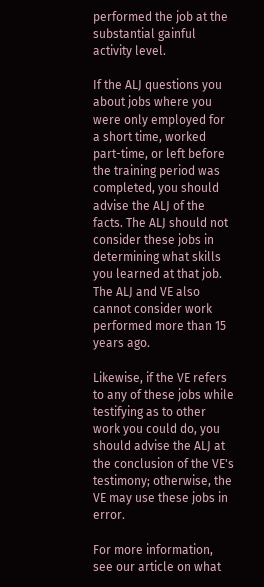performed the job at the substantial gainful activity level.

If the ALJ questions you about jobs where you were only employed for a short time, worked part-time, or left before the training period was completed, you should advise the ALJ of the facts. The ALJ should not consider these jobs in determining what skills you learned at that job. The ALJ and VE also cannot consider work performed more than 15 years ago.

Likewise, if the VE refers to any of these jobs while testifying as to other work you could do, you should advise the ALJ at the conclusion of the VE's testimony; otherwise, the VE may use these jobs in error.

For more information, see our article on what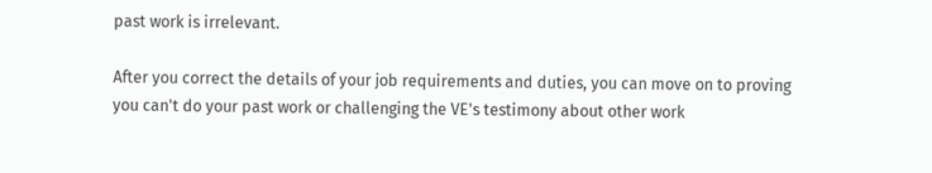past work is irrelevant.

After you correct the details of your job requirements and duties, you can move on to proving you can't do your past work or challenging the VE's testimony about other work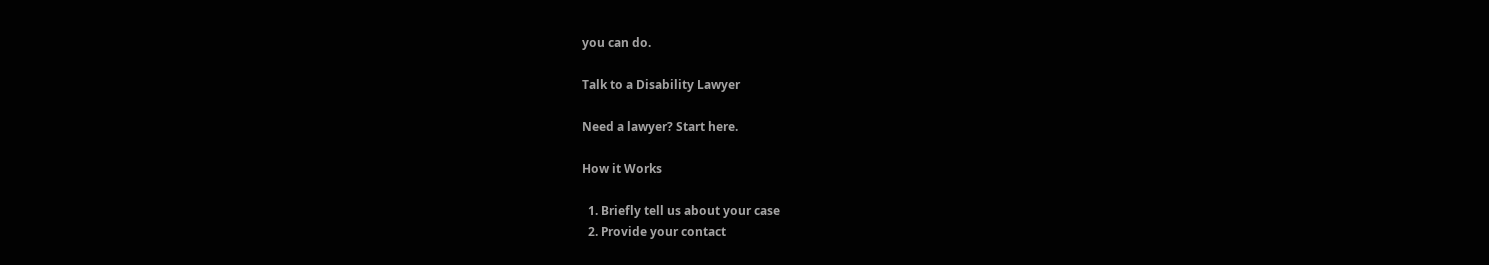you can do.

Talk to a Disability Lawyer

Need a lawyer? Start here.

How it Works

  1. Briefly tell us about your case
  2. Provide your contact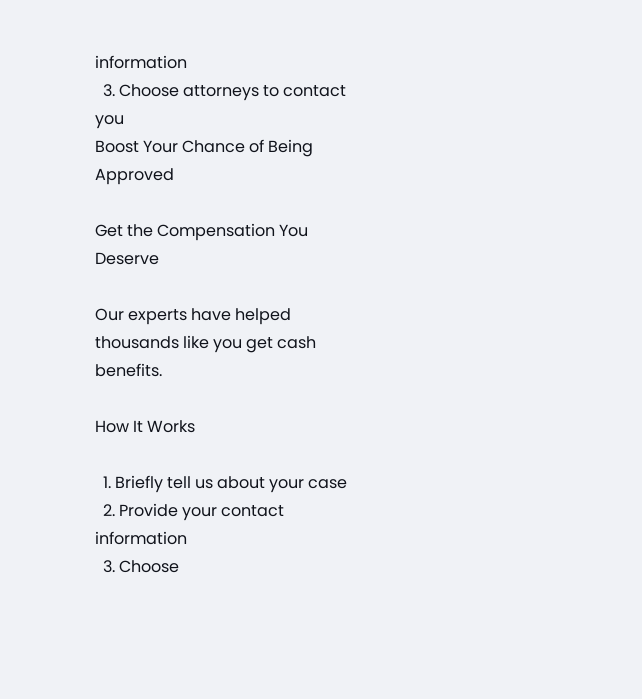information
  3. Choose attorneys to contact you
Boost Your Chance of Being Approved

Get the Compensation You Deserve

Our experts have helped thousands like you get cash benefits.

How It Works

  1. Briefly tell us about your case
  2. Provide your contact information
  3. Choose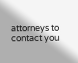attorneys to contact you